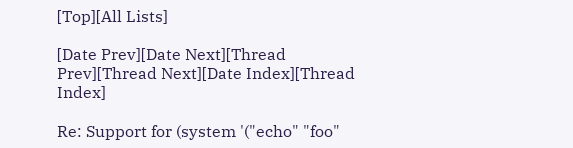[Top][All Lists]

[Date Prev][Date Next][Thread Prev][Thread Next][Date Index][Thread Index]

Re: Support for (system '("echo" "foo"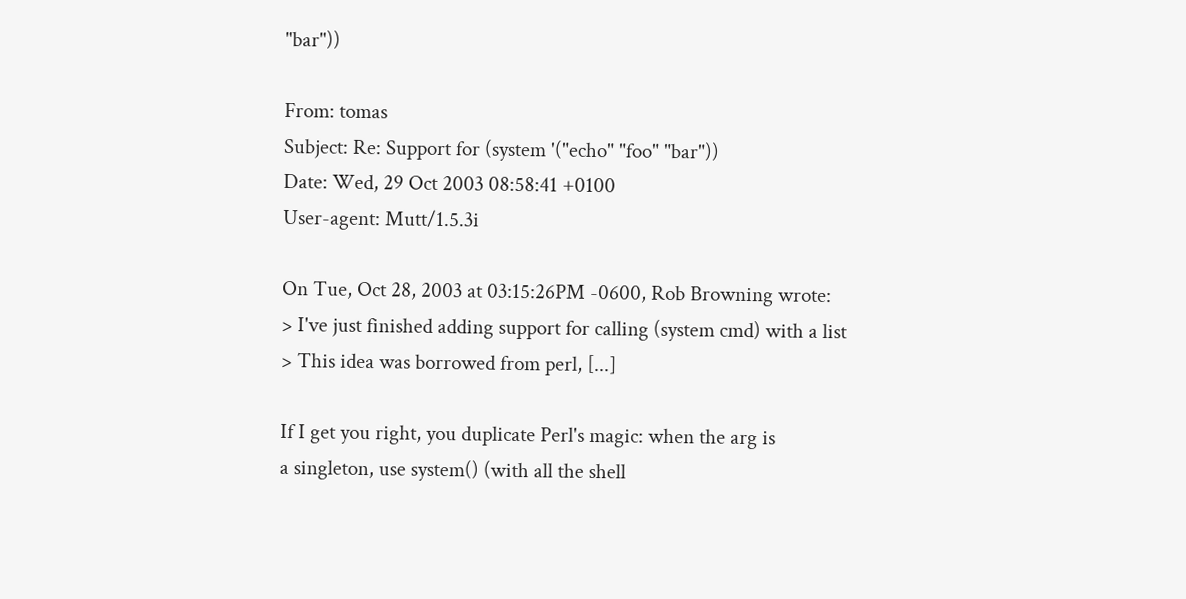"bar"))

From: tomas
Subject: Re: Support for (system '("echo" "foo" "bar"))
Date: Wed, 29 Oct 2003 08:58:41 +0100
User-agent: Mutt/1.5.3i

On Tue, Oct 28, 2003 at 03:15:26PM -0600, Rob Browning wrote:
> I've just finished adding support for calling (system cmd) with a list
> This idea was borrowed from perl, [...]

If I get you right, you duplicate Perl's magic: when the arg is
a singleton, use system() (with all the shell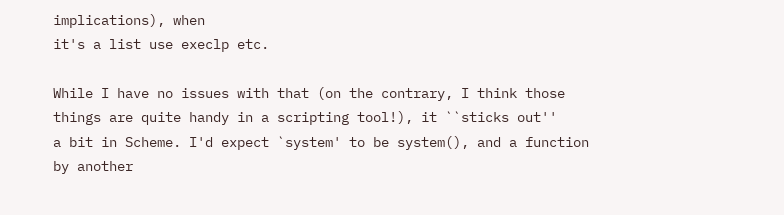implications), when
it's a list use execlp etc.

While I have no issues with that (on the contrary, I think those
things are quite handy in a scripting tool!), it ``sticks out''
a bit in Scheme. I'd expect `system' to be system(), and a function
by another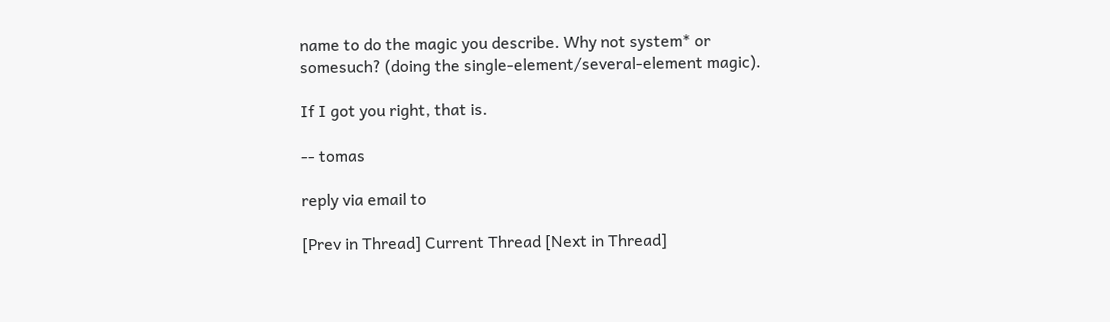name to do the magic you describe. Why not system* or
somesuch? (doing the single-element/several-element magic).

If I got you right, that is.

-- tomas

reply via email to

[Prev in Thread] Current Thread [Next in Thread]